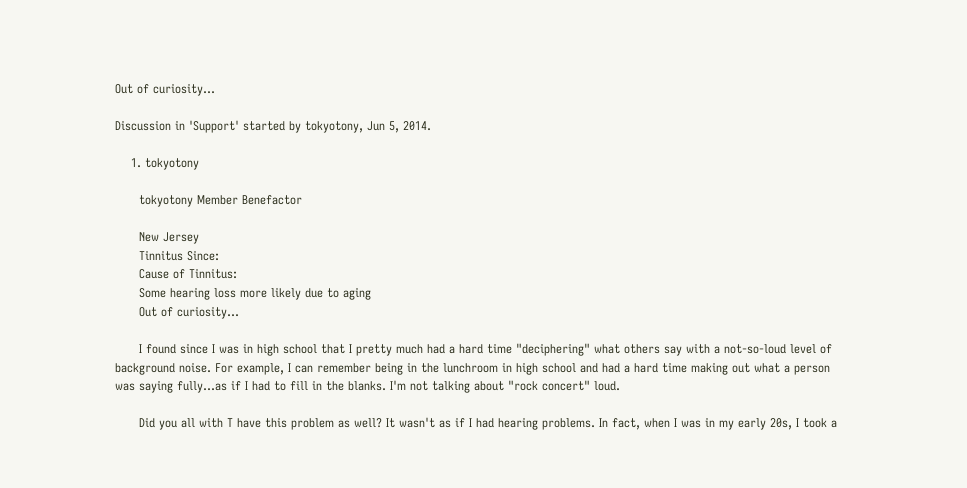Out of curiosity...

Discussion in 'Support' started by tokyotony, Jun 5, 2014.

    1. tokyotony

      tokyotony Member Benefactor

      New Jersey
      Tinnitus Since:
      Cause of Tinnitus:
      Some hearing loss more likely due to aging
      Out of curiosity...

      I found since I was in high school that I pretty much had a hard time "deciphering" what others say with a not-so-loud level of background noise. For example, I can remember being in the lunchroom in high school and had a hard time making out what a person was saying fully...as if I had to fill in the blanks. I'm not talking about "rock concert" loud.

      Did you all with T have this problem as well? It wasn't as if I had hearing problems. In fact, when I was in my early 20s, I took a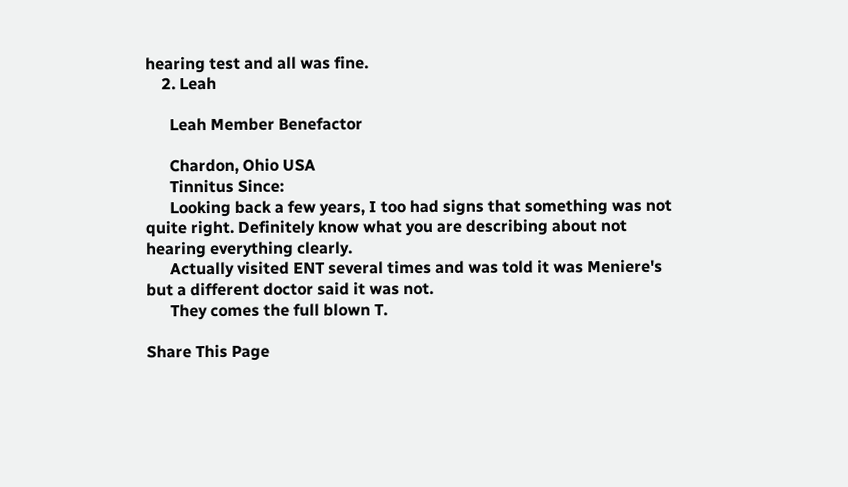hearing test and all was fine.
    2. Leah

      Leah Member Benefactor

      Chardon, Ohio USA
      Tinnitus Since:
      Looking back a few years, I too had signs that something was not quite right. Definitely know what you are describing about not hearing everything clearly.
      Actually visited ENT several times and was told it was Meniere's but a different doctor said it was not.
      They comes the full blown T.

Share This Page